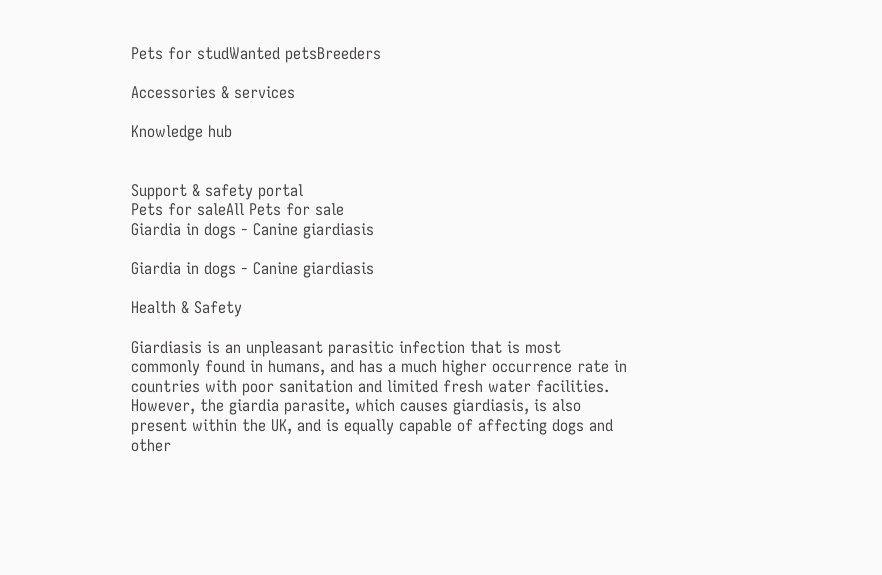Pets for studWanted petsBreeders

Accessories & services

Knowledge hub


Support & safety portal
Pets for saleAll Pets for sale
Giardia in dogs - Canine giardiasis

Giardia in dogs - Canine giardiasis

Health & Safety

Giardiasis is an unpleasant parasitic infection that is most commonly found in humans, and has a much higher occurrence rate in countries with poor sanitation and limited fresh water facilities. However, the giardia parasite, which causes giardiasis, is also present within the UK, and is equally capable of affecting dogs and other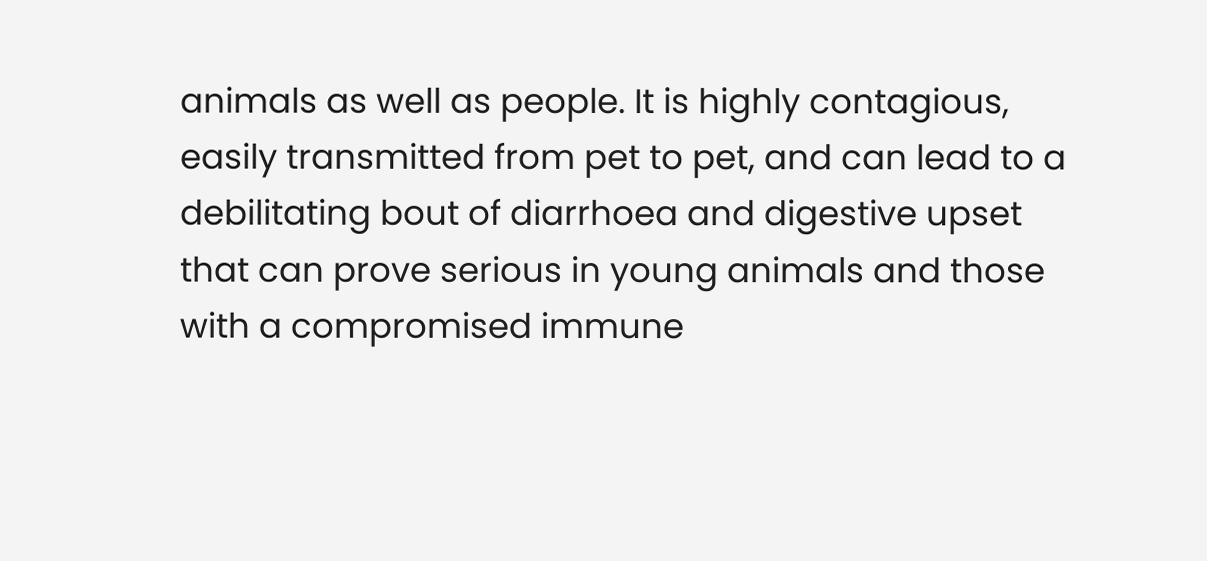animals as well as people. It is highly contagious, easily transmitted from pet to pet, and can lead to a debilitating bout of diarrhoea and digestive upset that can prove serious in young animals and those with a compromised immune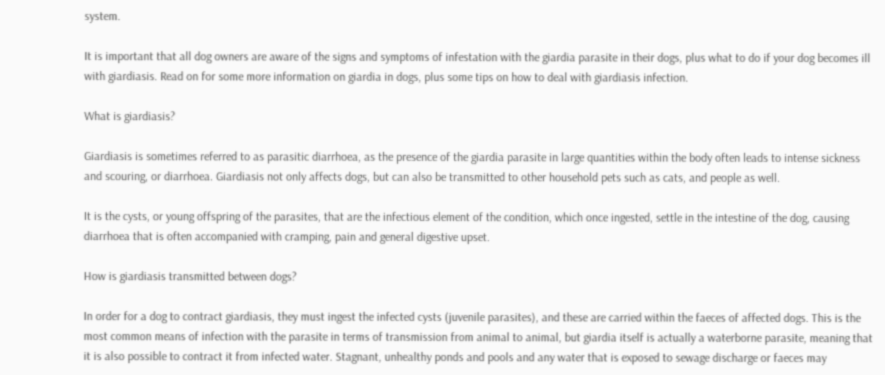system.

It is important that all dog owners are aware of the signs and symptoms of infestation with the giardia parasite in their dogs, plus what to do if your dog becomes ill with giardiasis. Read on for some more information on giardia in dogs, plus some tips on how to deal with giardiasis infection.

What is giardiasis?

Giardiasis is sometimes referred to as parasitic diarrhoea, as the presence of the giardia parasite in large quantities within the body often leads to intense sickness and scouring, or diarrhoea. Giardiasis not only affects dogs, but can also be transmitted to other household pets such as cats, and people as well.

It is the cysts, or young offspring of the parasites, that are the infectious element of the condition, which once ingested, settle in the intestine of the dog, causing diarrhoea that is often accompanied with cramping, pain and general digestive upset.

How is giardiasis transmitted between dogs?

In order for a dog to contract giardiasis, they must ingest the infected cysts (juvenile parasites), and these are carried within the faeces of affected dogs. This is the most common means of infection with the parasite in terms of transmission from animal to animal, but giardia itself is actually a waterborne parasite, meaning that it is also possible to contract it from infected water. Stagnant, unhealthy ponds and pools and any water that is exposed to sewage discharge or faeces may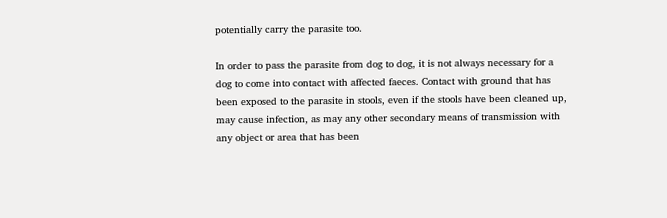potentially carry the parasite too.

In order to pass the parasite from dog to dog, it is not always necessary for a dog to come into contact with affected faeces. Contact with ground that has been exposed to the parasite in stools, even if the stools have been cleaned up, may cause infection, as may any other secondary means of transmission with any object or area that has been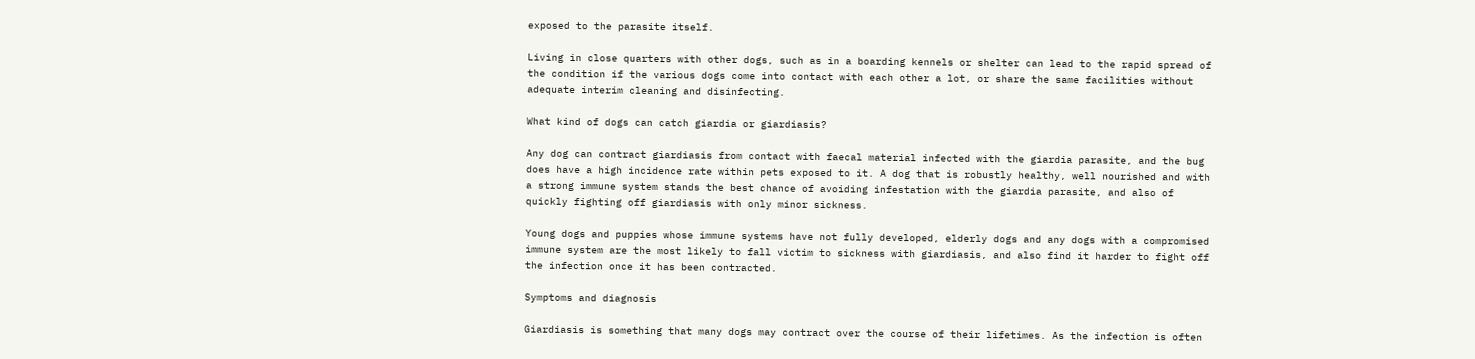exposed to the parasite itself.

Living in close quarters with other dogs, such as in a boarding kennels or shelter can lead to the rapid spread of the condition if the various dogs come into contact with each other a lot, or share the same facilities without adequate interim cleaning and disinfecting.

What kind of dogs can catch giardia or giardiasis?

Any dog can contract giardiasis from contact with faecal material infected with the giardia parasite, and the bug does have a high incidence rate within pets exposed to it. A dog that is robustly healthy, well nourished and with a strong immune system stands the best chance of avoiding infestation with the giardia parasite, and also of quickly fighting off giardiasis with only minor sickness.

Young dogs and puppies whose immune systems have not fully developed, elderly dogs and any dogs with a compromised immune system are the most likely to fall victim to sickness with giardiasis, and also find it harder to fight off the infection once it has been contracted.

Symptoms and diagnosis

Giardiasis is something that many dogs may contract over the course of their lifetimes. As the infection is often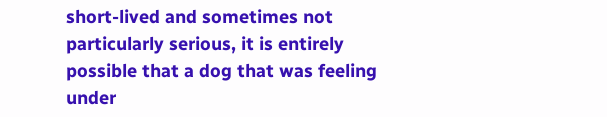short-lived and sometimes not particularly serious, it is entirely possible that a dog that was feeling under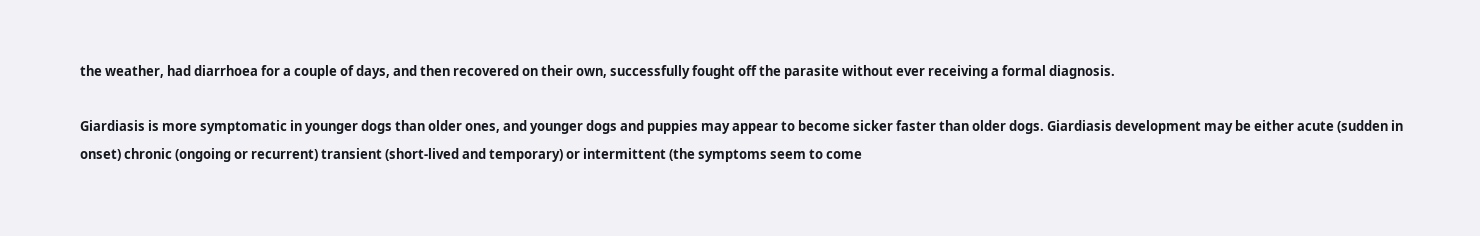the weather, had diarrhoea for a couple of days, and then recovered on their own, successfully fought off the parasite without ever receiving a formal diagnosis.

Giardiasis is more symptomatic in younger dogs than older ones, and younger dogs and puppies may appear to become sicker faster than older dogs. Giardiasis development may be either acute (sudden in onset) chronic (ongoing or recurrent) transient (short-lived and temporary) or intermittent (the symptoms seem to come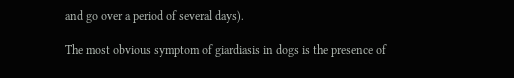and go over a period of several days).

The most obvious symptom of giardiasis in dogs is the presence of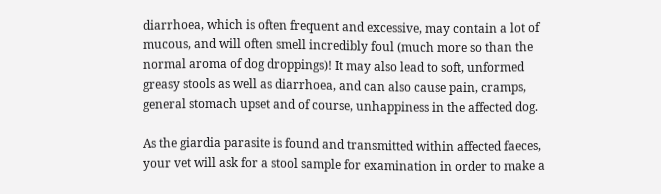diarrhoea, which is often frequent and excessive, may contain a lot of mucous, and will often smell incredibly foul (much more so than the normal aroma of dog droppings)! It may also lead to soft, unformed greasy stools as well as diarrhoea, and can also cause pain, cramps, general stomach upset and of course, unhappiness in the affected dog.

As the giardia parasite is found and transmitted within affected faeces, your vet will ask for a stool sample for examination in order to make a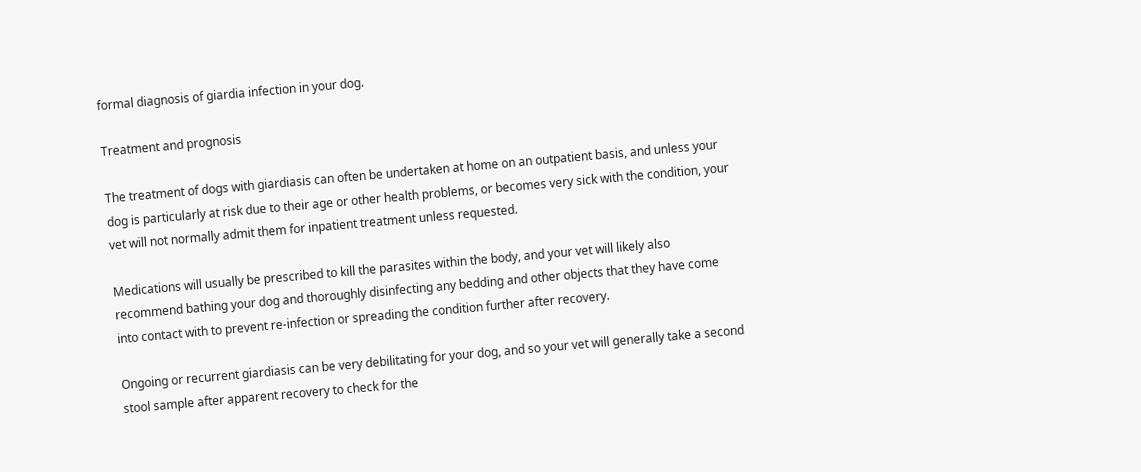formal diagnosis of giardia infection in your dog.

Treatment and prognosis

The treatment of dogs with giardiasis can often be undertaken at home on an outpatient basis, and unless your dog is particularly at risk due to their age or other health problems, or becomes very sick with the condition, your vet will not normally admit them for inpatient treatment unless requested.

Medications will usually be prescribed to kill the parasites within the body, and your vet will likely also recommend bathing your dog and thoroughly disinfecting any bedding and other objects that they have come into contact with to prevent re-infection or spreading the condition further after recovery.

Ongoing or recurrent giardiasis can be very debilitating for your dog, and so your vet will generally take a second stool sample after apparent recovery to check for the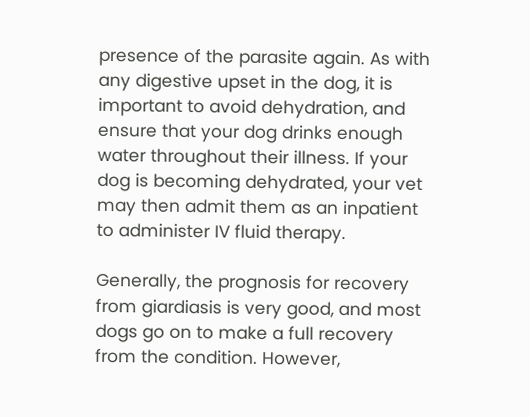presence of the parasite again. As with any digestive upset in the dog, it is important to avoid dehydration, and ensure that your dog drinks enough water throughout their illness. If your dog is becoming dehydrated, your vet may then admit them as an inpatient to administer IV fluid therapy.

Generally, the prognosis for recovery from giardiasis is very good, and most dogs go on to make a full recovery from the condition. However,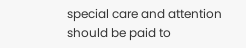special care and attention should be paid to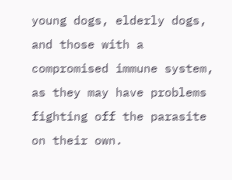young dogs, elderly dogs, and those with a compromised immune system, as they may have problems fighting off the parasite on their own.